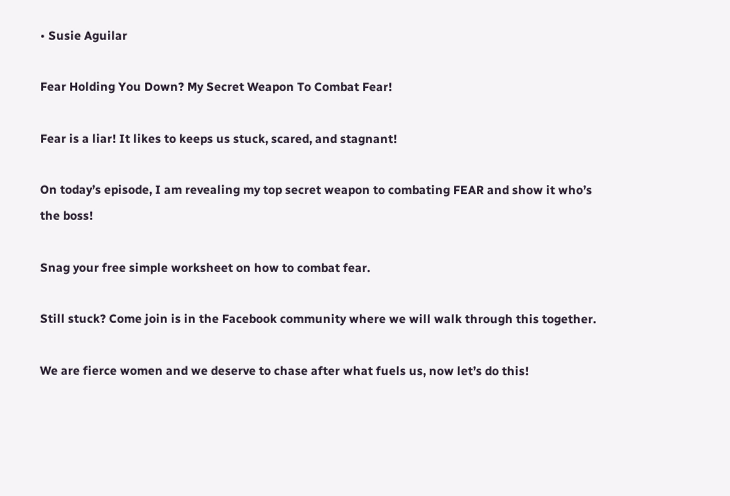• Susie Aguilar

Fear Holding You Down? My Secret Weapon To Combat Fear!

Fear is a liar! It likes to keeps us stuck, scared, and stagnant!

On today’s episode, I am revealing my top secret weapon to combating FEAR and show it who’s the boss!

Snag your free simple worksheet on how to combat fear.

Still stuck? Come join is in the Facebook community where we will walk through this together.

We are fierce women and we deserve to chase after what fuels us, now let’s do this!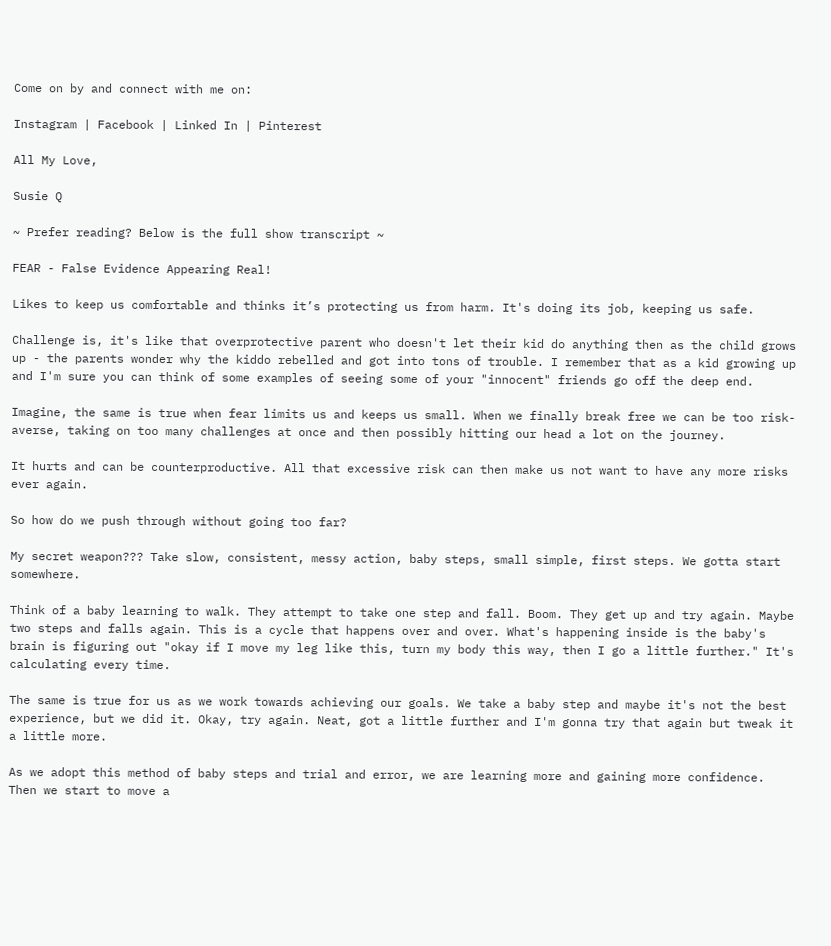Come on by and connect with me on:

Instagram | Facebook | Linked In | Pinterest

All My Love,

Susie Q

~ Prefer reading? Below is the full show transcript ~

FEAR - False Evidence Appearing Real!

Likes to keep us comfortable and thinks it’s protecting us from harm. It's doing its job, keeping us safe.

Challenge is, it's like that overprotective parent who doesn't let their kid do anything then as the child grows up - the parents wonder why the kiddo rebelled and got into tons of trouble. I remember that as a kid growing up and I'm sure you can think of some examples of seeing some of your "innocent" friends go off the deep end.

Imagine, the same is true when fear limits us and keeps us small. When we finally break free we can be too risk-averse, taking on too many challenges at once and then possibly hitting our head a lot on the journey.

It hurts and can be counterproductive. All that excessive risk can then make us not want to have any more risks ever again.

So how do we push through without going too far?

My secret weapon??? Take slow, consistent, messy action, baby steps, small simple, first steps. We gotta start somewhere.

Think of a baby learning to walk. They attempt to take one step and fall. Boom. They get up and try again. Maybe two steps and falls again. This is a cycle that happens over and over. What's happening inside is the baby's brain is figuring out "okay if I move my leg like this, turn my body this way, then I go a little further." It's calculating every time.

The same is true for us as we work towards achieving our goals. We take a baby step and maybe it's not the best experience, but we did it. Okay, try again. Neat, got a little further and I'm gonna try that again but tweak it a little more.

As we adopt this method of baby steps and trial and error, we are learning more and gaining more confidence. Then we start to move a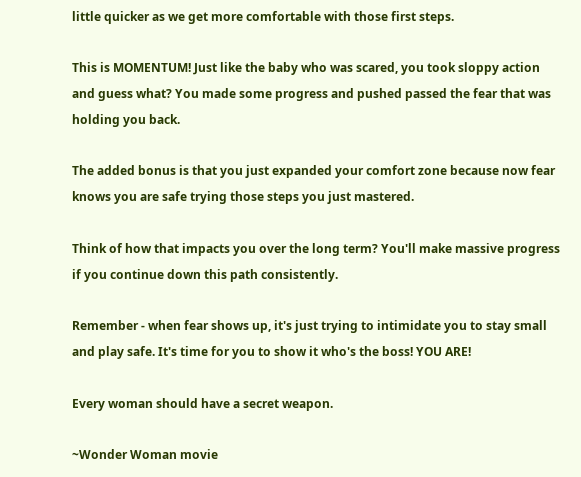little quicker as we get more comfortable with those first steps.

This is MOMENTUM! Just like the baby who was scared, you took sloppy action and guess what? You made some progress and pushed passed the fear that was holding you back.

The added bonus is that you just expanded your comfort zone because now fear knows you are safe trying those steps you just mastered.

Think of how that impacts you over the long term? You'll make massive progress if you continue down this path consistently.

Remember - when fear shows up, it's just trying to intimidate you to stay small and play safe. It's time for you to show it who's the boss! YOU ARE!

Every woman should have a secret weapon.

~Wonder Woman movie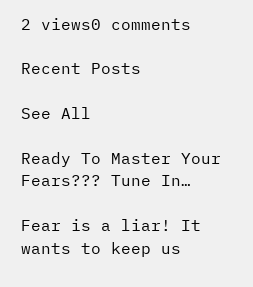2 views0 comments

Recent Posts

See All

Ready To Master Your Fears??? Tune In…

Fear is a liar! It wants to keep us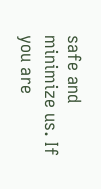safe and minimize us. If you are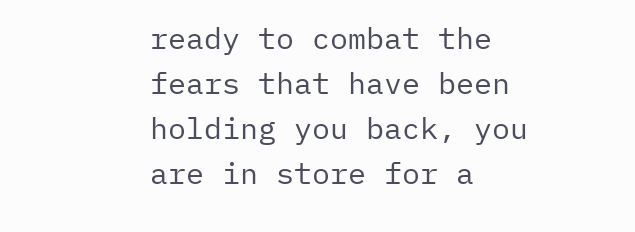ready to combat the fears that have been holding you back, you are in store for a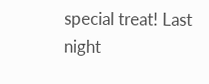special treat! Last night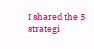I shared the 5 strategi